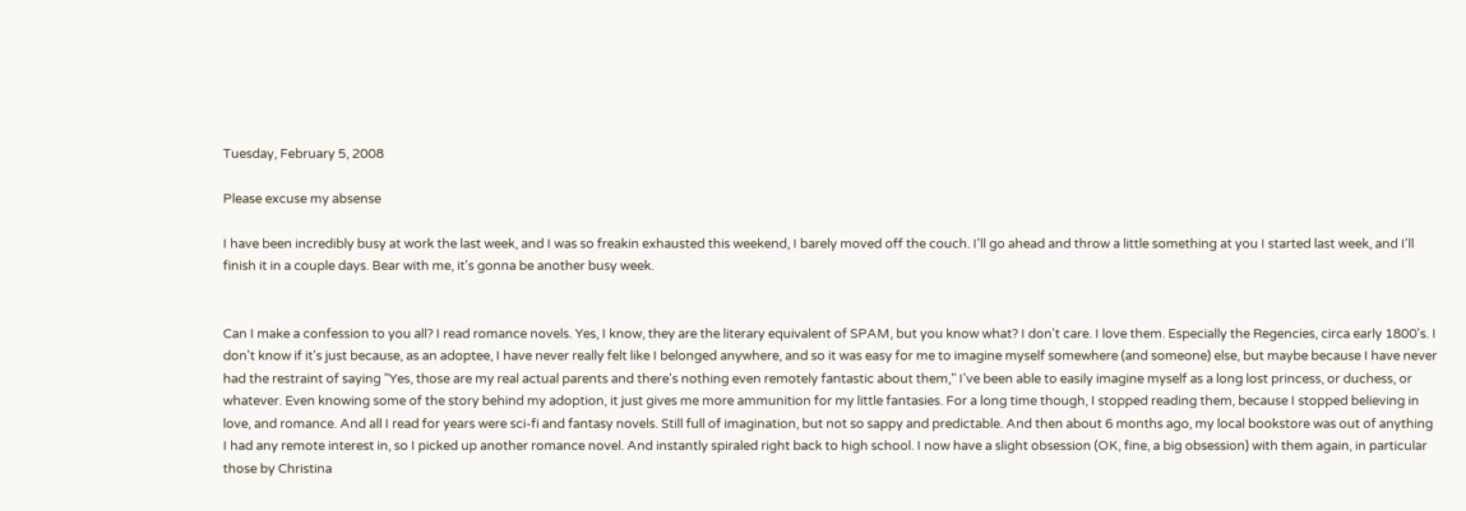Tuesday, February 5, 2008

Please excuse my absense

I have been incredibly busy at work the last week, and I was so freakin exhausted this weekend, I barely moved off the couch. I'll go ahead and throw a little something at you I started last week, and I'll finish it in a couple days. Bear with me, it's gonna be another busy week.


Can I make a confession to you all? I read romance novels. Yes, I know, they are the literary equivalent of SPAM, but you know what? I don't care. I love them. Especially the Regencies, circa early 1800's. I don't know if it's just because, as an adoptee, I have never really felt like I belonged anywhere, and so it was easy for me to imagine myself somewhere (and someone) else, but maybe because I have never had the restraint of saying "Yes, those are my real actual parents and there's nothing even remotely fantastic about them," I've been able to easily imagine myself as a long lost princess, or duchess, or whatever. Even knowing some of the story behind my adoption, it just gives me more ammunition for my little fantasies. For a long time though, I stopped reading them, because I stopped believing in love, and romance. And all I read for years were sci-fi and fantasy novels. Still full of imagination, but not so sappy and predictable. And then about 6 months ago, my local bookstore was out of anything I had any remote interest in, so I picked up another romance novel. And instantly spiraled right back to high school. I now have a slight obsession (OK, fine, a big obsession) with them again, in particular those by Christina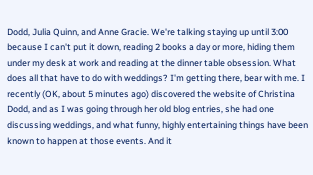Dodd, Julia Quinn, and Anne Gracie. We're talking staying up until 3:00 because I can't put it down, reading 2 books a day or more, hiding them under my desk at work and reading at the dinner table obsession. What does all that have to do with weddings? I'm getting there, bear with me. I recently (OK, about 5 minutes ago) discovered the website of Christina Dodd, and as I was going through her old blog entries, she had one discussing weddings, and what funny, highly entertaining things have been known to happen at those events. And it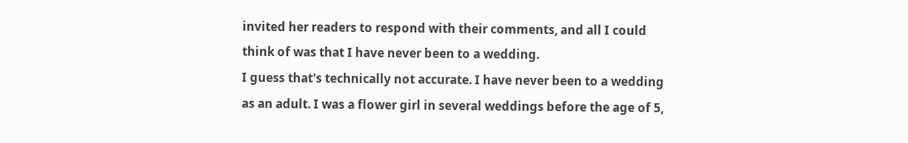invited her readers to respond with their comments, and all I could think of was that I have never been to a wedding.
I guess that's technically not accurate. I have never been to a wedding as an adult. I was a flower girl in several weddings before the age of 5,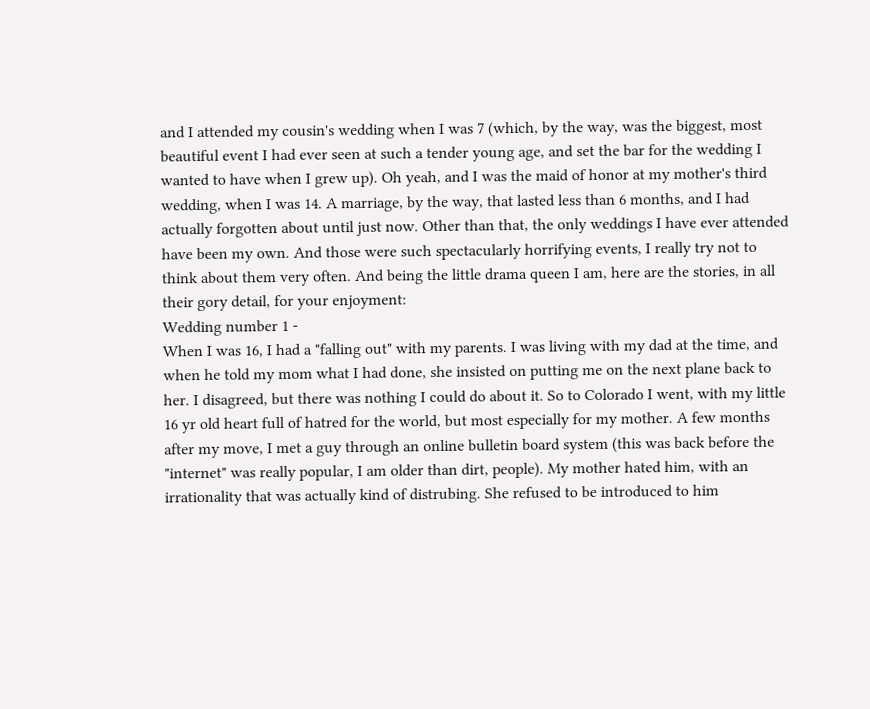and I attended my cousin's wedding when I was 7 (which, by the way, was the biggest, most beautiful event I had ever seen at such a tender young age, and set the bar for the wedding I wanted to have when I grew up). Oh yeah, and I was the maid of honor at my mother's third wedding, when I was 14. A marriage, by the way, that lasted less than 6 months, and I had actually forgotten about until just now. Other than that, the only weddings I have ever attended have been my own. And those were such spectacularly horrifying events, I really try not to think about them very often. And being the little drama queen I am, here are the stories, in all their gory detail, for your enjoyment:
Wedding number 1 -
When I was 16, I had a "falling out" with my parents. I was living with my dad at the time, and when he told my mom what I had done, she insisted on putting me on the next plane back to her. I disagreed, but there was nothing I could do about it. So to Colorado I went, with my little 16 yr old heart full of hatred for the world, but most especially for my mother. A few months after my move, I met a guy through an online bulletin board system (this was back before the "internet" was really popular, I am older than dirt, people). My mother hated him, with an irrationality that was actually kind of distrubing. She refused to be introduced to him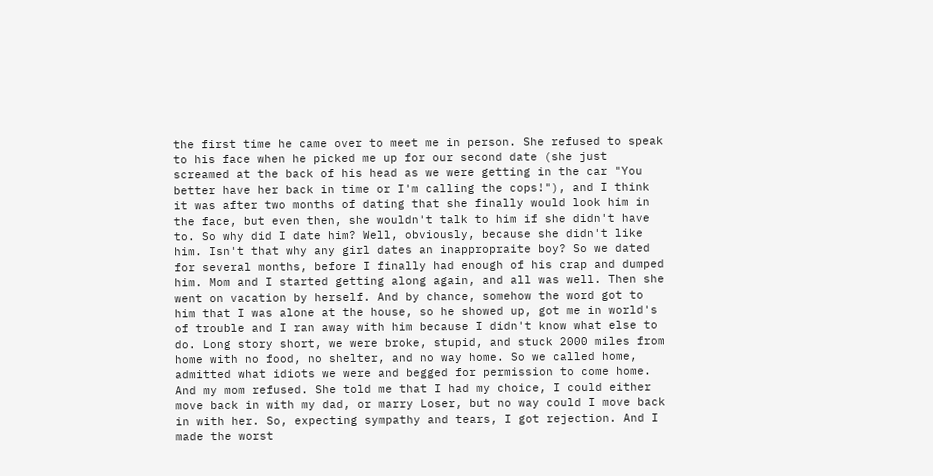the first time he came over to meet me in person. She refused to speak to his face when he picked me up for our second date (she just screamed at the back of his head as we were getting in the car "You better have her back in time or I'm calling the cops!"), and I think it was after two months of dating that she finally would look him in the face, but even then, she wouldn't talk to him if she didn't have to. So why did I date him? Well, obviously, because she didn't like him. Isn't that why any girl dates an inappropraite boy? So we dated for several months, before I finally had enough of his crap and dumped him. Mom and I started getting along again, and all was well. Then she went on vacation by herself. And by chance, somehow the word got to him that I was alone at the house, so he showed up, got me in world's of trouble and I ran away with him because I didn't know what else to do. Long story short, we were broke, stupid, and stuck 2000 miles from home with no food, no shelter, and no way home. So we called home, admitted what idiots we were and begged for permission to come home. And my mom refused. She told me that I had my choice, I could either move back in with my dad, or marry Loser, but no way could I move back in with her. So, expecting sympathy and tears, I got rejection. And I made the worst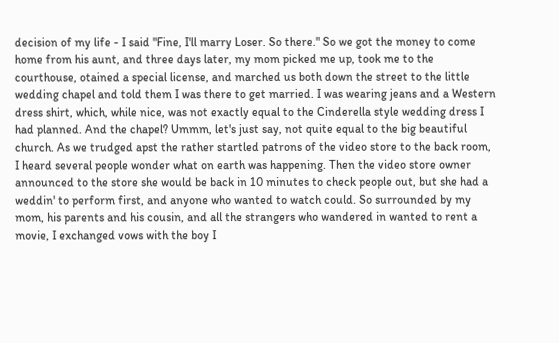decision of my life - I said "Fine, I'll marry Loser. So there." So we got the money to come home from his aunt, and three days later, my mom picked me up, took me to the courthouse, otained a special license, and marched us both down the street to the little wedding chapel and told them I was there to get married. I was wearing jeans and a Western dress shirt, which, while nice, was not exactly equal to the Cinderella style wedding dress I had planned. And the chapel? Ummm, let's just say, not quite equal to the big beautiful church. As we trudged apst the rather startled patrons of the video store to the back room, I heard several people wonder what on earth was happening. Then the video store owner announced to the store she would be back in 10 minutes to check people out, but she had a weddin' to perform first, and anyone who wanted to watch could. So surrounded by my mom, his parents and his cousin, and all the strangers who wandered in wanted to rent a movie, I exchanged vows with the boy I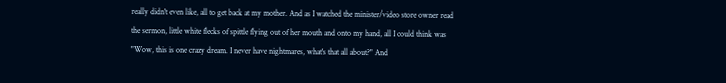really didn't even like, all to get back at my mother. And as I watched the minister/video store owner read the sermon, little white flecks of spittle flying out of her mouth and onto my hand, all I could think was "Wow, this is one crazy dream. I never have nightmares, what's that all about?" And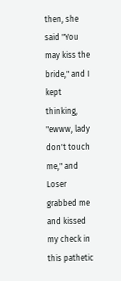then, she said "You may kiss the bride," and I kept thinking, "ewww, lady don't touch me," and Loser grabbed me and kissed my check in this pathetic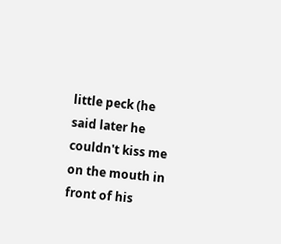little peck (he said later he couldn't kiss me on the mouth in front of his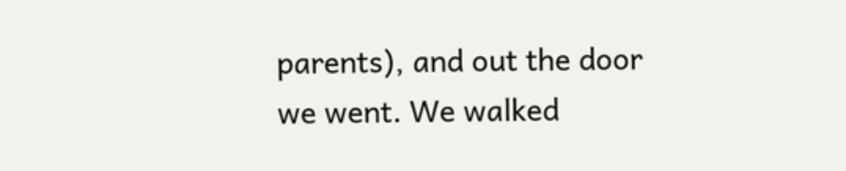parents), and out the door we went. We walked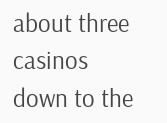about three casinos down to the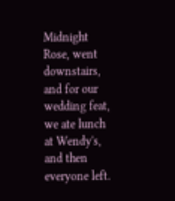Midnight Rose, went downstairs, and for our wedding feat, we ate lunch at Wendy's, and then everyone left.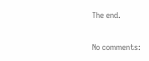The end.

No comments: